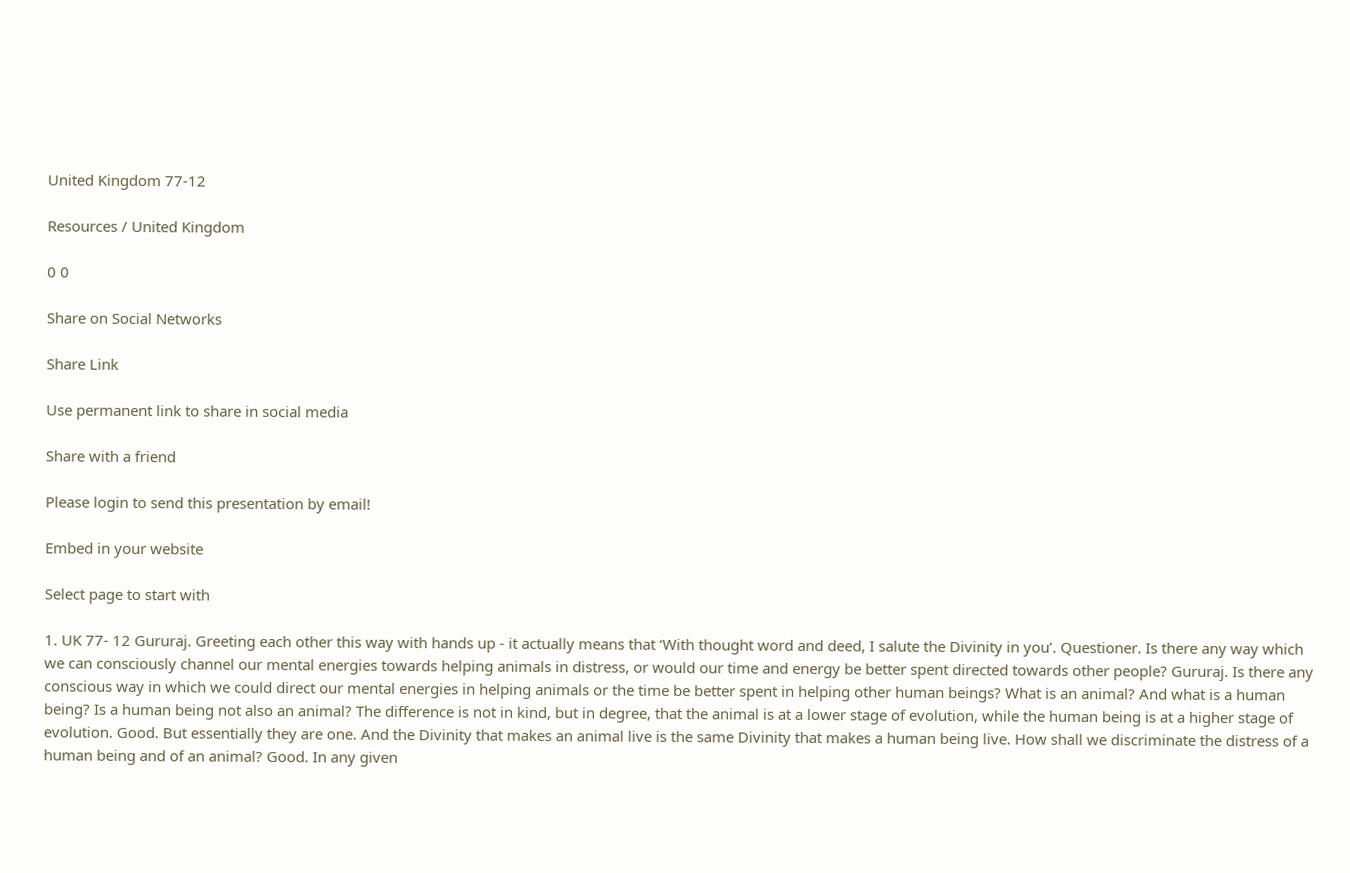United Kingdom 77-12

Resources / United Kingdom

0 0

Share on Social Networks

Share Link

Use permanent link to share in social media

Share with a friend

Please login to send this presentation by email!

Embed in your website

Select page to start with

1. UK 77- 12 Gururaj. Greeting each other this way with hands up - it actually means that ‘With thought word and deed, I salute the Divinity in you’. Questioner. Is there any way which we can consciously channel our mental energies towards helping animals in distress, or would our time and energy be better spent directed towards other people? Gururaj. Is there any conscious way in which we could direct our mental energies in helping animals or the time be better spent in helping other human beings? What is an animal? And what is a human being? Is a human being not also an animal? The difference is not in kind, but in degree, that the animal is at a lower stage of evolution, while the human being is at a higher stage of evolution. Good. But essentially they are one. And the Divinity that makes an animal live is the same Divinity that makes a human being live. How shall we discriminate the distress of a human being and of an animal? Good. In any given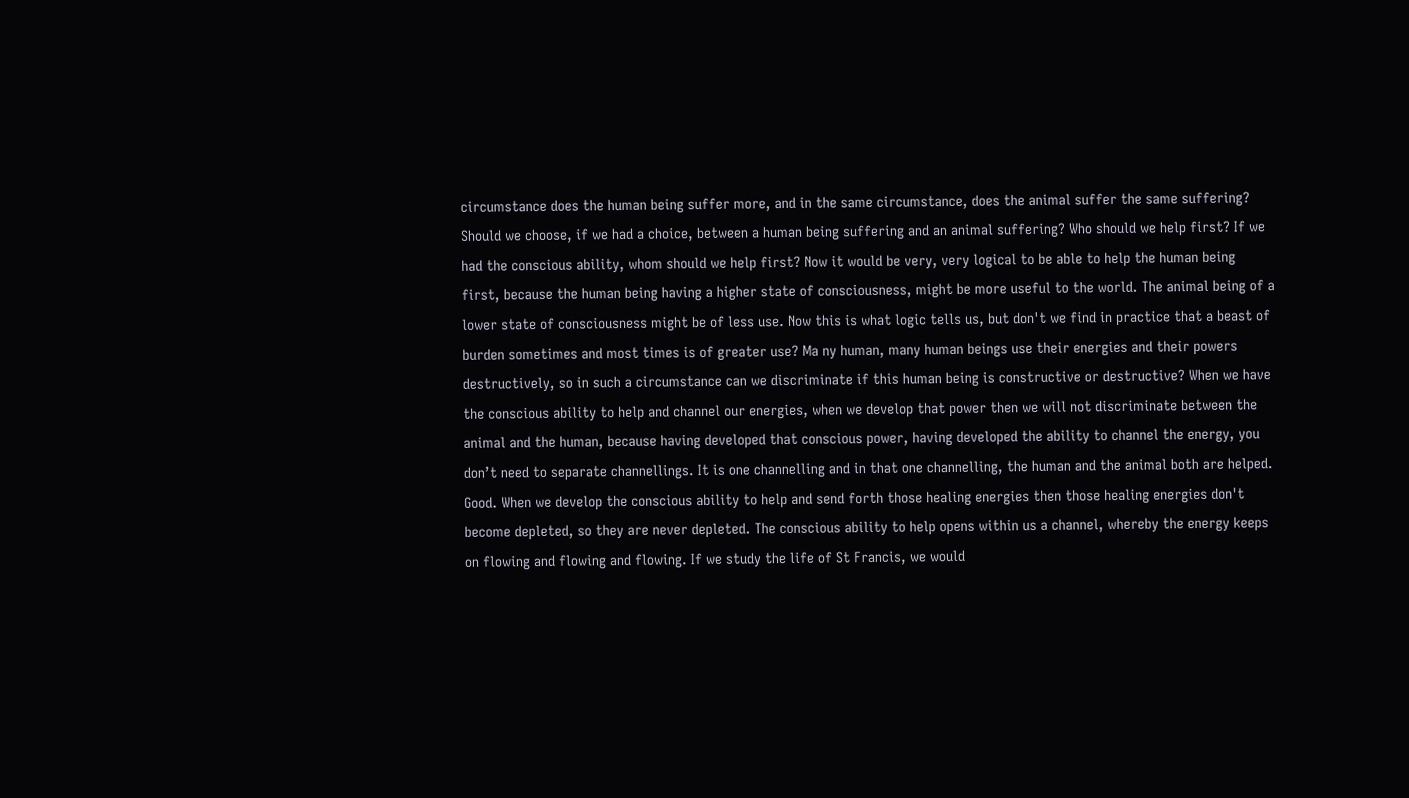circumstance does the human being suffer more, and in the same circumstance, does the animal suffer the same suffering? Should we choose, if we had a choice, between a human being suffering and an animal suffering? Who should we help first? If we had the conscious ability, whom should we help first? Now it would be very, very logical to be able to help the human being first, because the human being having a higher state of consciousness, might be more useful to the world. The animal being of a lower state of consciousness might be of less use. Now this is what logic tells us, but don't we find in practice that a beast of burden sometimes and most times is of greater use? Ma ny human, many human beings use their energies and their powers destructively, so in such a circumstance can we discriminate if this human being is constructive or destructive? When we have the conscious ability to help and channel our energies, when we develop that power then we will not discriminate between the animal and the human, because having developed that conscious power, having developed the ability to channel the energy, you don’t need to separate channellings. It is one channelling and in that one channelling, the human and the animal both are helped. Good. When we develop the conscious ability to help and send forth those healing energies then those healing energies don't become depleted, so they are never depleted. The conscious ability to help opens within us a channel, whereby the energy keeps on flowing and flowing and flowing. If we study the life of St Francis, we would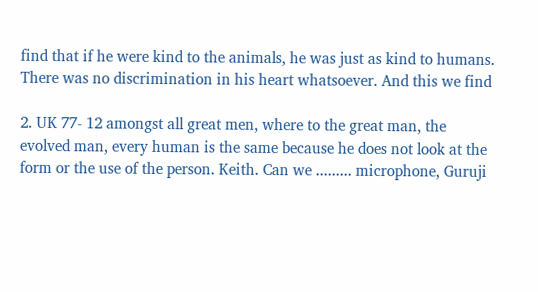find that if he were kind to the animals, he was just as kind to humans. There was no discrimination in his heart whatsoever. And this we find

2. UK 77- 12 amongst all great men, where to the great man, the evolved man, every human is the same because he does not look at the form or the use of the person. Keith. Can we ......... microphone, Guruji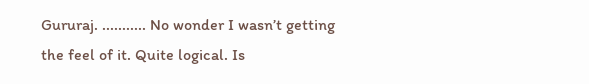Gururaj. ........... No wonder I wasn’t getting the feel of it. Quite logical. Is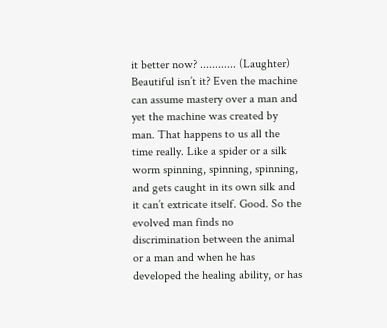it better now? ............ (Laughter) Beautiful isn’t it? Even the machine can assume mastery over a man and yet the machine was created by man. That happens to us all the time really. Like a spider or a silk worm spinning, spinning, spinning, and gets caught in its own silk and it can’t extricate itself. Good. So the evolved man finds no discrimination between the animal or a man and when he has developed the healing ability, or has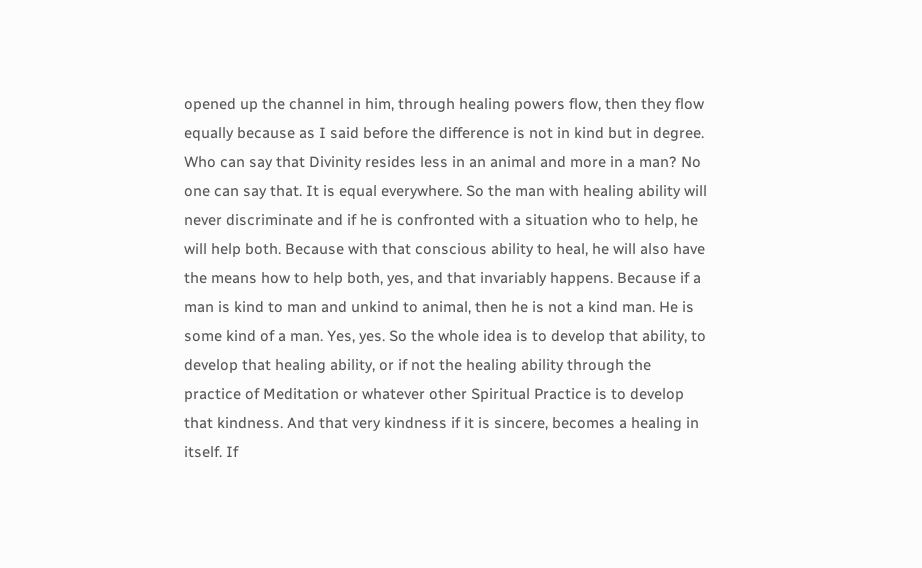opened up the channel in him, through healing powers flow, then they flow equally because as I said before the difference is not in kind but in degree. Who can say that Divinity resides less in an animal and more in a man? No one can say that. It is equal everywhere. So the man with healing ability will never discriminate and if he is confronted with a situation who to help, he will help both. Because with that conscious ability to heal, he will also have the means how to help both, yes, and that invariably happens. Because if a man is kind to man and unkind to animal, then he is not a kind man. He is some kind of a man. Yes, yes. So the whole idea is to develop that ability, to develop that healing ability, or if not the healing ability through the practice of Meditation or whatever other Spiritual Practice is to develop that kindness. And that very kindness if it is sincere, becomes a healing in itself. If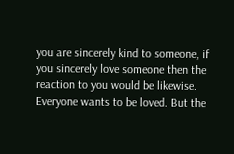you are sincerely kind to someone, if you sincerely love someone then the reaction to you would be likewise. Everyone wants to be loved. But the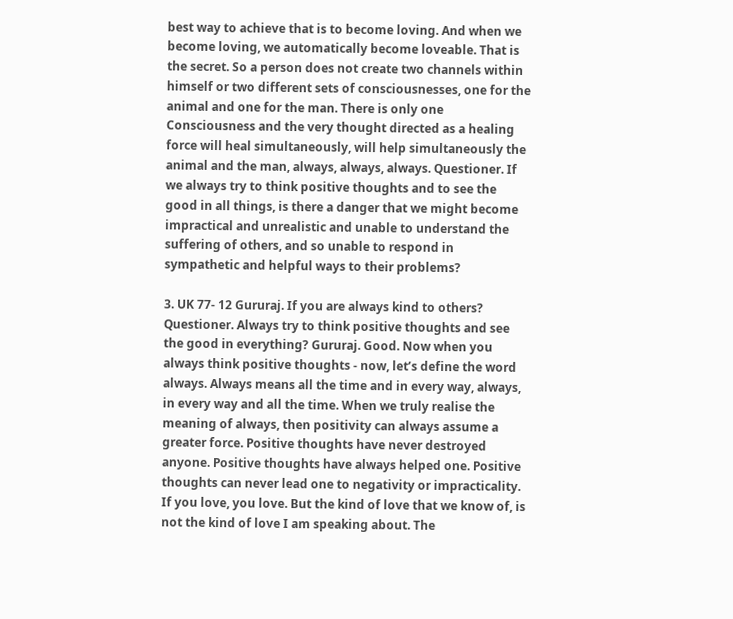best way to achieve that is to become loving. And when we become loving, we automatically become loveable. That is the secret. So a person does not create two channels within himself or two different sets of consciousnesses, one for the animal and one for the man. There is only one Consciousness and the very thought directed as a healing force will heal simultaneously, will help simultaneously the animal and the man, always, always, always. Questioner. If we always try to think positive thoughts and to see the good in all things, is there a danger that we might become impractical and unrealistic and unable to understand the suffering of others, and so unable to respond in sympathetic and helpful ways to their problems?

3. UK 77- 12 Gururaj. If you are always kind to others? Questioner. Always try to think positive thoughts and see the good in everything? Gururaj. Good. Now when you always think positive thoughts - now, let’s define the word always. Always means all the time and in every way, always, in every way and all the time. When we truly realise the meaning of always, then positivity can always assume a greater force. Positive thoughts have never destroyed anyone. Positive thoughts have always helped one. Positive thoughts can never lead one to negativity or impracticality. If you love, you love. But the kind of love that we know of, is not the kind of love I am speaking about. The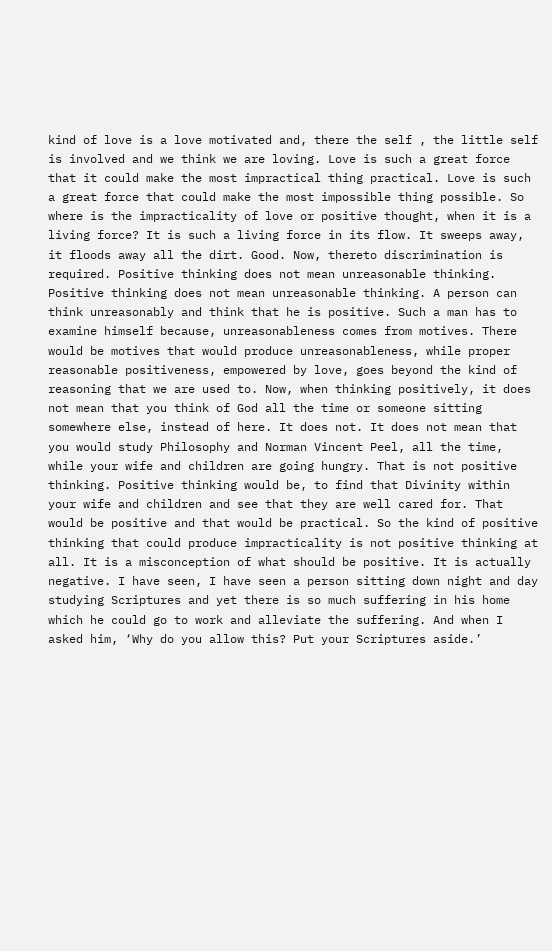kind of love is a love motivated and, there the self , the little self is involved and we think we are loving. Love is such a great force that it could make the most impractical thing practical. Love is such a great force that could make the most impossible thing possible. So where is the impracticality of love or positive thought, when it is a living force? It is such a living force in its flow. It sweeps away, it floods away all the dirt. Good. Now, thereto discrimination is required. Positive thinking does not mean unreasonable thinking. Positive thinking does not mean unreasonable thinking. A person can think unreasonably and think that he is positive. Such a man has to examine himself because, unreasonableness comes from motives. There would be motives that would produce unreasonableness, while proper reasonable positiveness, empowered by love, goes beyond the kind of reasoning that we are used to. Now, when thinking positively, it does not mean that you think of God all the time or someone sitting somewhere else, instead of here. It does not. It does not mean that you would study Philosophy and Norman Vincent Peel, all the time, while your wife and children are going hungry. That is not positive thinking. Positive thinking would be, to find that Divinity within your wife and children and see that they are well cared for. That would be positive and that would be practical. So the kind of positive thinking that could produce impracticality is not positive thinking at all. It is a misconception of what should be positive. It is actually negative. I have seen, I have seen a person sitting down night and day studying Scriptures and yet there is so much suffering in his home which he could go to work and alleviate the suffering. And when I asked him, ‘Why do you allow this? Put your Scriptures aside.’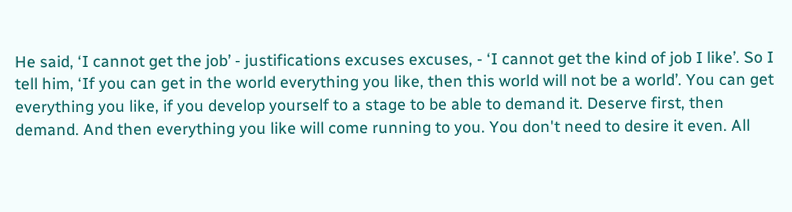He said, ‘I cannot get the job’ - justifications excuses excuses, - ‘I cannot get the kind of job I like’. So I tell him, ‘If you can get in the world everything you like, then this world will not be a world’. You can get everything you like, if you develop yourself to a stage to be able to demand it. Deserve first, then demand. And then everything you like will come running to you. You don't need to desire it even. All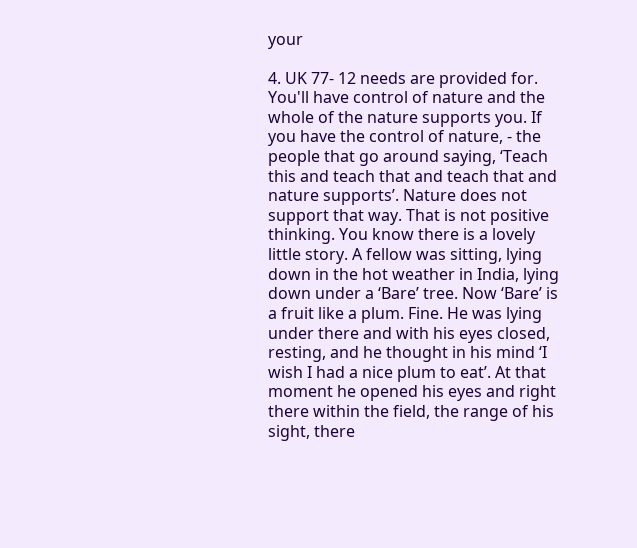your

4. UK 77- 12 needs are provided for. You'll have control of nature and the whole of the nature supports you. If you have the control of nature, - the people that go around saying, ‘Teach this and teach that and teach that and nature supports’. Nature does not support that way. That is not positive thinking. You know there is a lovely little story. A fellow was sitting, lying down in the hot weather in India, lying down under a ‘Bare’ tree. Now ‘Bare’ is a fruit like a plum. Fine. He was lying under there and with his eyes closed, resting, and he thought in his mind ‘I wish I had a nice plum to eat’. At that moment he opened his eyes and right there within the field, the range of his sight, there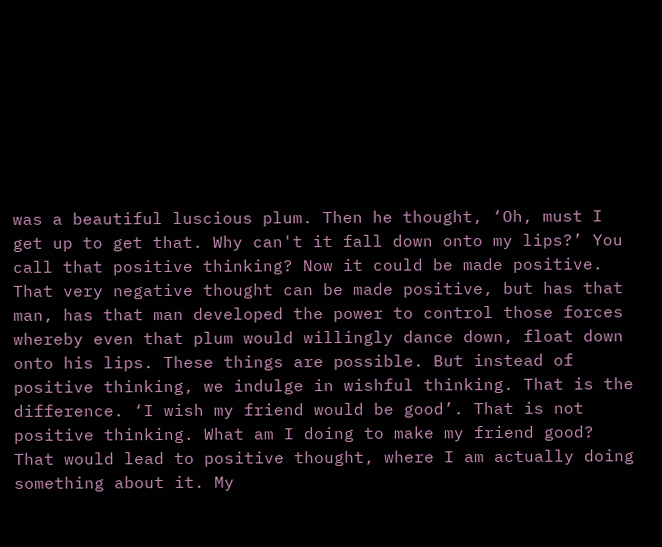was a beautiful luscious plum. Then he thought, ‘Oh, must I get up to get that. Why can't it fall down onto my lips?’ You call that positive thinking? Now it could be made positive. That very negative thought can be made positive, but has that man, has that man developed the power to control those forces whereby even that plum would willingly dance down, float down onto his lips. These things are possible. But instead of positive thinking, we indulge in wishful thinking. That is the difference. ‘I wish my friend would be good’. That is not positive thinking. What am I doing to make my friend good? That would lead to positive thought, where I am actually doing something about it. My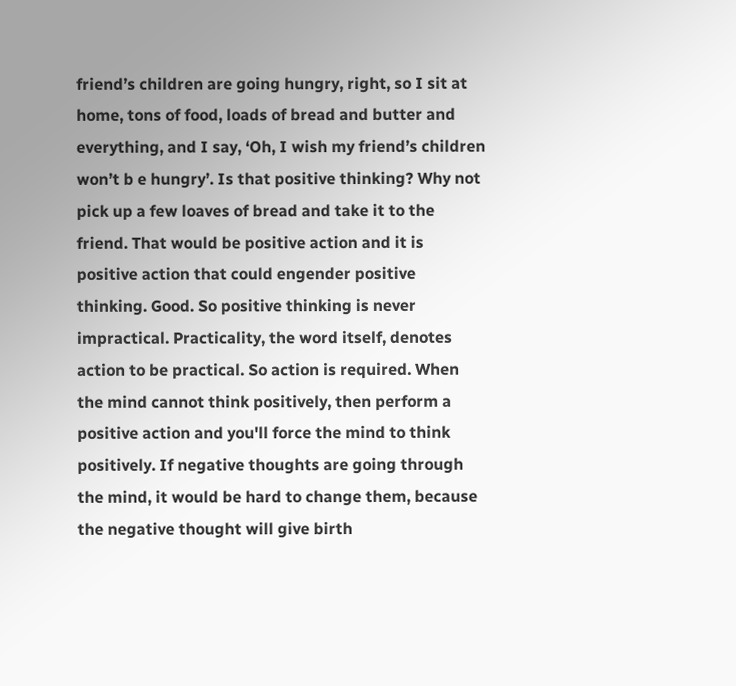friend’s children are going hungry, right, so I sit at home, tons of food, loads of bread and butter and everything, and I say, ‘Oh, I wish my friend’s children won’t b e hungry’. Is that positive thinking? Why not pick up a few loaves of bread and take it to the friend. That would be positive action and it is positive action that could engender positive thinking. Good. So positive thinking is never impractical. Practicality, the word itself, denotes action to be practical. So action is required. When the mind cannot think positively, then perform a positive action and you'll force the mind to think positively. If negative thoughts are going through the mind, it would be hard to change them, because the negative thought will give birth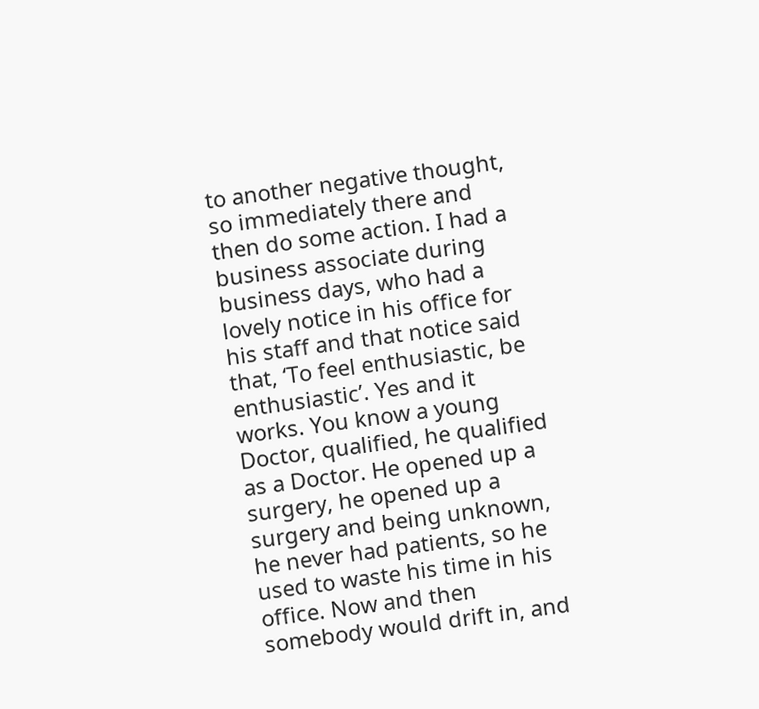to another negative thought, so immediately there and then do some action. I had a business associate during business days, who had a lovely notice in his office for his staff and that notice said that, ‘To feel enthusiastic, be enthusiastic’. Yes and it works. You know a young Doctor, qualified, he qualified as a Doctor. He opened up a surgery, he opened up a surgery and being unknown, he never had patients, so he used to waste his time in his office. Now and then somebody would drift in, and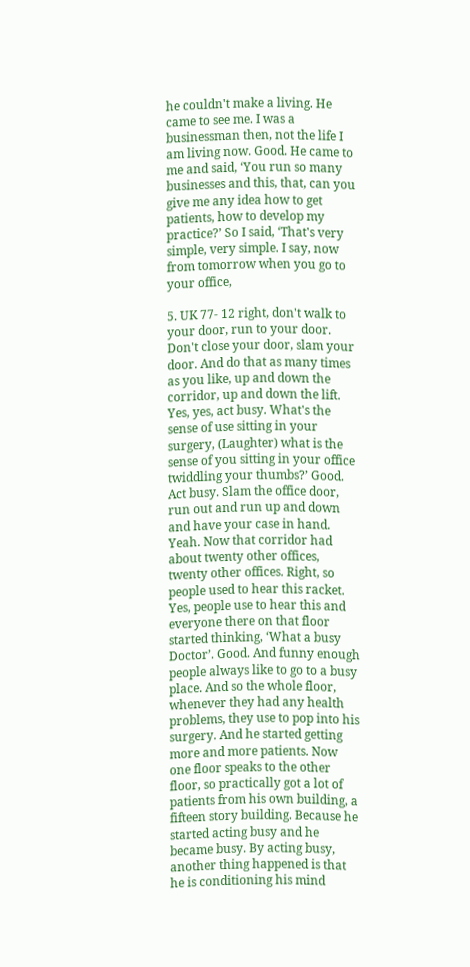he couldn't make a living. He came to see me. I was a businessman then, not the life I am living now. Good. He came to me and said, ‘You run so many businesses and this, that, can you give me any idea how to get patients, how to develop my practice?’ So I said, ‘That's very simple, very simple. I say, now from tomorrow when you go to your office,

5. UK 77- 12 right, don't walk to your door, run to your door. Don't close your door, slam your door. And do that as many times as you like, up and down the corridor, up and down the lift. Yes, yes, act busy. What's the sense of use sitting in your surgery, (Laughter) what is the sense of you sitting in your office twiddling your thumbs?’ Good. Act busy. Slam the office door, run out and run up and down and have your case in hand. Yeah. Now that corridor had about twenty other offices, twenty other offices. Right, so people used to hear this racket. Yes, people use to hear this and everyone there on that floor started thinking, ‘What a busy Doctor’. Good. And funny enough people always like to go to a busy place. And so the whole floor, whenever they had any health problems, they use to pop into his surgery. And he started getting more and more patients. Now one floor speaks to the other floor, so practically got a lot of patients from his own building, a fifteen story building. Because he started acting busy and he became busy. By acting busy, another thing happened is that he is conditioning his mind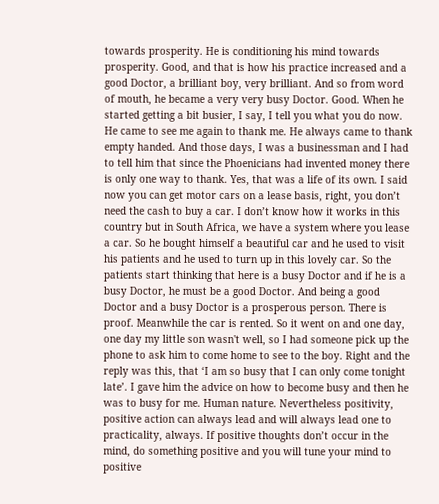towards prosperity. He is conditioning his mind towards prosperity. Good, and that is how his practice increased and a good Doctor, a brilliant boy, very brilliant. And so from word of mouth, he became a very very busy Doctor. Good. When he started getting a bit busier, I say, I tell you what you do now. He came to see me again to thank me. He always came to thank empty handed. And those days, I was a businessman and I had to tell him that since the Phoenicians had invented money there is only one way to thank. Yes, that was a life of its own. I said now you can get motor cars on a lease basis, right, you don’t need the cash to buy a car. I don’t know how it works in this country but in South Africa, we have a system where you lease a car. So he bought himself a beautiful car and he used to visit his patients and he used to turn up in this lovely car. So the patients start thinking that here is a busy Doctor and if he is a busy Doctor, he must be a good Doctor. And being a good Doctor and a busy Doctor is a prosperous person. There is proof. Meanwhile the car is rented. So it went on and one day, one day my little son wasn't well, so I had someone pick up the phone to ask him to come home to see to the boy. Right and the reply was this, that ‘I am so busy that I can only come tonight late’. I gave him the advice on how to become busy and then he was to busy for me. Human nature. Nevertheless positivity, positive action can always lead and will always lead one to practicality, always. If positive thoughts don’t occur in the mind, do something positive and you will tune your mind to positive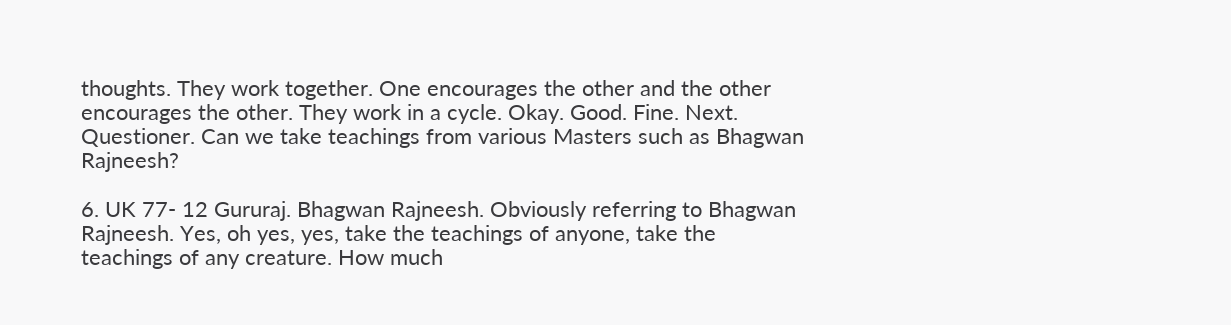thoughts. They work together. One encourages the other and the other encourages the other. They work in a cycle. Okay. Good. Fine. Next. Questioner. Can we take teachings from various Masters such as Bhagwan Rajneesh?

6. UK 77- 12 Gururaj. Bhagwan Rajneesh. Obviously referring to Bhagwan Rajneesh. Yes, oh yes, yes, take the teachings of anyone, take the teachings of any creature. How much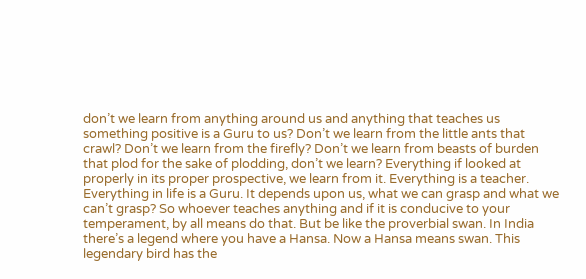don’t we learn from anything around us and anything that teaches us something positive is a Guru to us? Don’t we learn from the little ants that crawl? Don’t we learn from the firefly? Don’t we learn from beasts of burden that plod for the sake of plodding, don’t we learn? Everything if looked at properly in its proper prospective, we learn from it. Everything is a teacher. Everything in life is a Guru. It depends upon us, what we can grasp and what we can’t grasp? So whoever teaches anything and if it is conducive to your temperament, by all means do that. But be like the proverbial swan. In India there’s a legend where you have a Hansa. Now a Hansa means swan. This legendary bird has the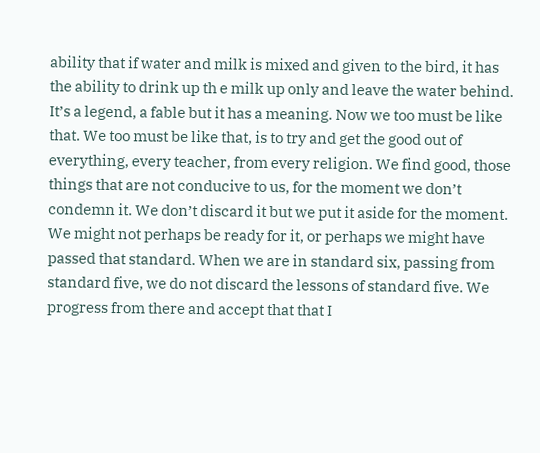ability that if water and milk is mixed and given to the bird, it has the ability to drink up th e milk up only and leave the water behind. It’s a legend, a fable but it has a meaning. Now we too must be like that. We too must be like that, is to try and get the good out of everything, every teacher, from every religion. We find good, those things that are not conducive to us, for the moment we don’t condemn it. We don’t discard it but we put it aside for the moment. We might not perhaps be ready for it, or perhaps we might have passed that standard. When we are in standard six, passing from standard five, we do not discard the lessons of standard five. We progress from there and accept that that I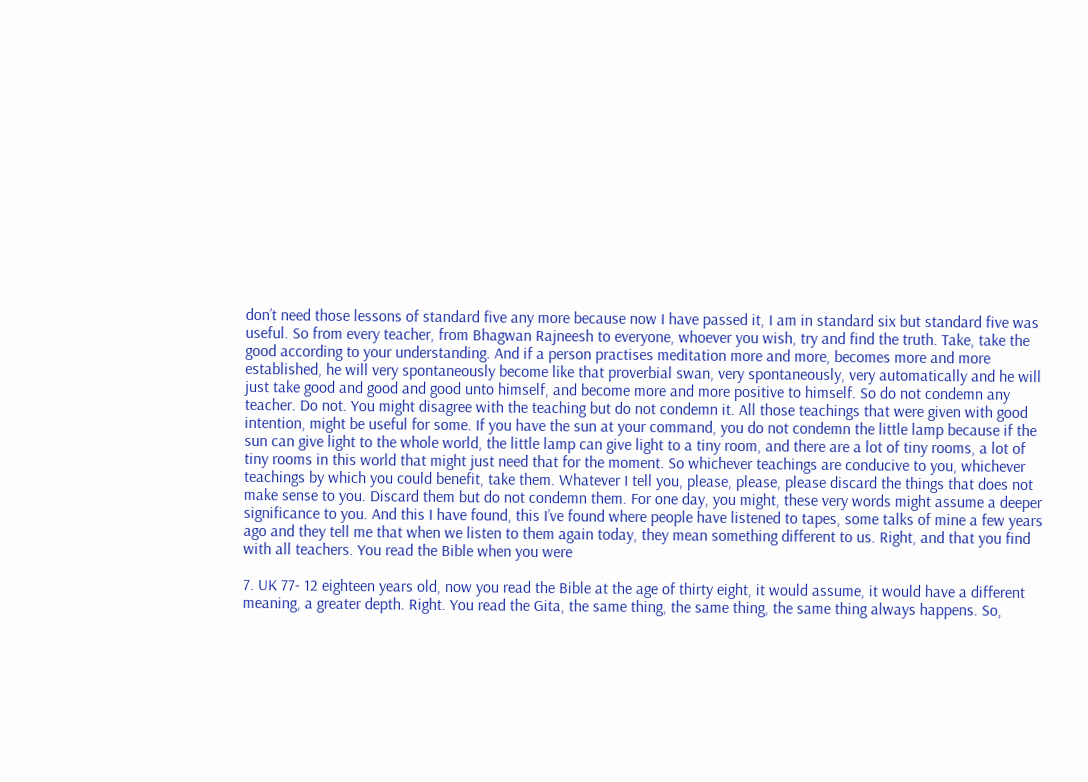don’t need those lessons of standard five any more because now I have passed it, I am in standard six but standard five was useful. So from every teacher, from Bhagwan Rajneesh to everyone, whoever you wish, try and find the truth. Take, take the good according to your understanding. And if a person practises meditation more and more, becomes more and more established, he will very spontaneously become like that proverbial swan, very spontaneously, very automatically and he will just take good and good and good unto himself, and become more and more positive to himself. So do not condemn any teacher. Do not. You might disagree with the teaching but do not condemn it. All those teachings that were given with good intention, might be useful for some. If you have the sun at your command, you do not condemn the little lamp because if the sun can give light to the whole world, the little lamp can give light to a tiny room, and there are a lot of tiny rooms, a lot of tiny rooms in this world that might just need that for the moment. So whichever teachings are conducive to you, whichever teachings by which you could benefit, take them. Whatever I tell you, please, please, please discard the things that does not make sense to you. Discard them but do not condemn them. For one day, you might, these very words might assume a deeper significance to you. And this I have found, this I’ve found where people have listened to tapes, some talks of mine a few years ago and they tell me that when we listen to them again today, they mean something different to us. Right, and that you find with all teachers. You read the Bible when you were

7. UK 77- 12 eighteen years old, now you read the Bible at the age of thirty eight, it would assume, it would have a different meaning, a greater depth. Right. You read the Gita, the same thing, the same thing, the same thing always happens. So,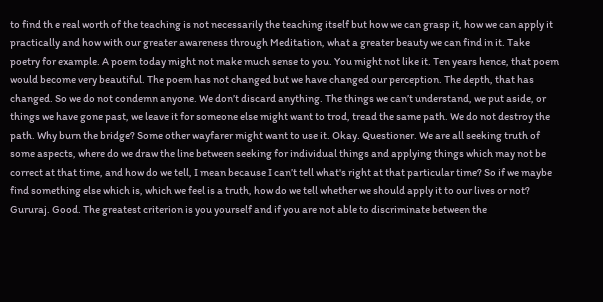to find th e real worth of the teaching is not necessarily the teaching itself but how we can grasp it, how we can apply it practically and how with our greater awareness through Meditation, what a greater beauty we can find in it. Take poetry for example. A poem today might not make much sense to you. You might not like it. Ten years hence, that poem would become very beautiful. The poem has not changed but we have changed our perception. The depth, that has changed. So we do not condemn anyone. We don’t discard anything. The things we can’t understand, we put aside, or things we have gone past, we leave it for someone else might want to trod, tread the same path. We do not destroy the path. Why burn the bridge? Some other wayfarer might want to use it. Okay. Questioner. We are all seeking truth of some aspects, where do we draw the line between seeking for individual things and applying things which may not be correct at that time, and how do we tell, I mean because I can’t tell what's right at that particular time? So if we maybe find something else which is, which we feel is a truth, how do we tell whether we should apply it to our lives or not? Gururaj. Good. The greatest criterion is you yourself and if you are not able to discriminate between the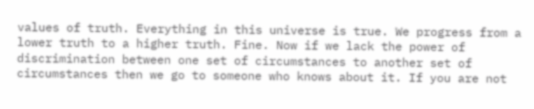values of truth. Everything in this universe is true. We progress from a lower truth to a higher truth. Fine. Now if we lack the power of discrimination between one set of circumstances to another set of circumstances then we go to someone who knows about it. If you are not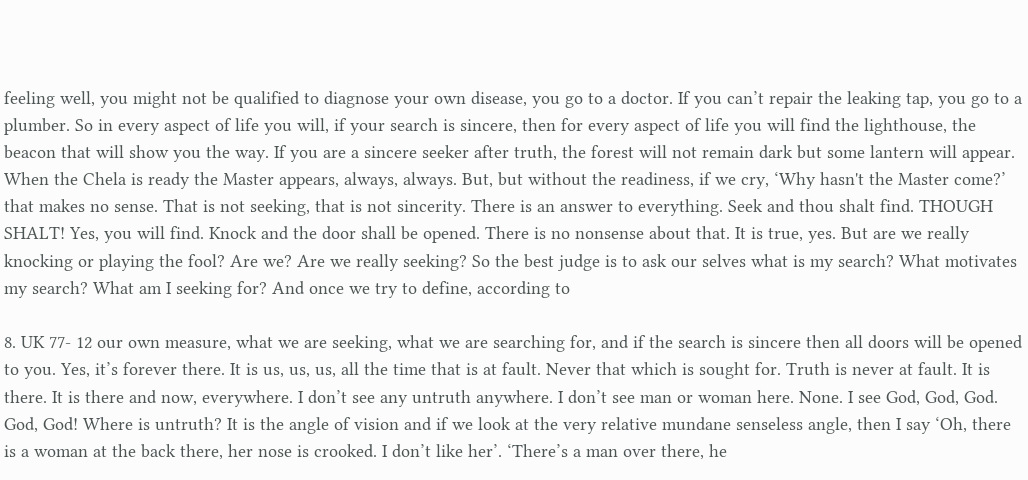feeling well, you might not be qualified to diagnose your own disease, you go to a doctor. If you can’t repair the leaking tap, you go to a plumber. So in every aspect of life you will, if your search is sincere, then for every aspect of life you will find the lighthouse, the beacon that will show you the way. If you are a sincere seeker after truth, the forest will not remain dark but some lantern will appear. When the Chela is ready the Master appears, always, always. But, but without the readiness, if we cry, ‘Why hasn't the Master come?’ that makes no sense. That is not seeking, that is not sincerity. There is an answer to everything. Seek and thou shalt find. THOUGH SHALT! Yes, you will find. Knock and the door shall be opened. There is no nonsense about that. It is true, yes. But are we really knocking or playing the fool? Are we? Are we really seeking? So the best judge is to ask our selves what is my search? What motivates my search? What am I seeking for? And once we try to define, according to

8. UK 77- 12 our own measure, what we are seeking, what we are searching for, and if the search is sincere then all doors will be opened to you. Yes, it’s forever there. It is us, us, us, all the time that is at fault. Never that which is sought for. Truth is never at fault. It is there. It is there and now, everywhere. I don’t see any untruth anywhere. I don’t see man or woman here. None. I see God, God, God. God, God! Where is untruth? It is the angle of vision and if we look at the very relative mundane senseless angle, then I say ‘Oh, there is a woman at the back there, her nose is crooked. I don’t like her’. ‘There’s a man over there, he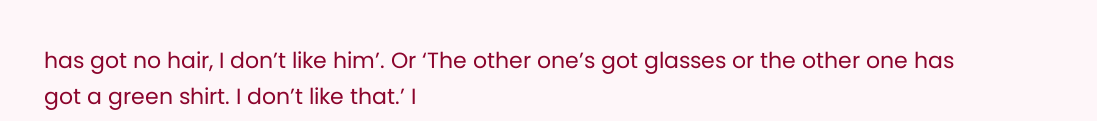has got no hair, I don’t like him’. Or ‘The other one’s got glasses or the other one has got a green shirt. I don’t like that.’ I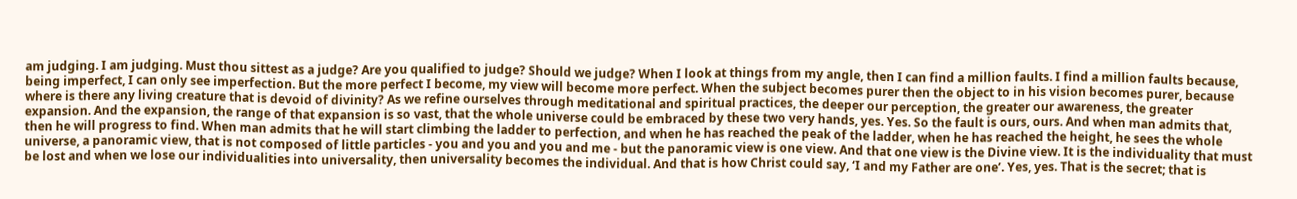am judging. I am judging. Must thou sittest as a judge? Are you qualified to judge? Should we judge? When I look at things from my angle, then I can find a million faults. I find a million faults because, being imperfect, I can only see imperfection. But the more perfect I become, my view will become more perfect. When the subject becomes purer then the object to in his vision becomes purer, because where is there any living creature that is devoid of divinity? As we refine ourselves through meditational and spiritual practices, the deeper our perception, the greater our awareness, the greater expansion. And the expansion, the range of that expansion is so vast, that the whole universe could be embraced by these two very hands, yes. Yes. So the fault is ours, ours. And when man admits that, then he will progress to find. When man admits that he will start climbing the ladder to perfection, and when he has reached the peak of the ladder, when he has reached the height, he sees the whole universe, a panoramic view, that is not composed of little particles - you and you and you and me - but the panoramic view is one view. And that one view is the Divine view. It is the individuality that must be lost and when we lose our individualities into universality, then universality becomes the individual. And that is how Christ could say, ‘I and my Father are one’. Yes, yes. That is the secret; that is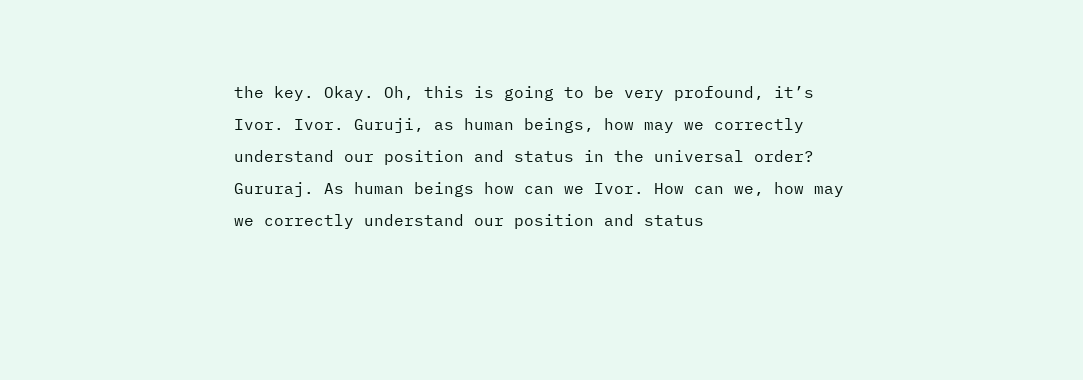the key. Okay. Oh, this is going to be very profound, it’s Ivor. Ivor. Guruji, as human beings, how may we correctly understand our position and status in the universal order? Gururaj. As human beings how can we Ivor. How can we, how may we correctly understand our position and status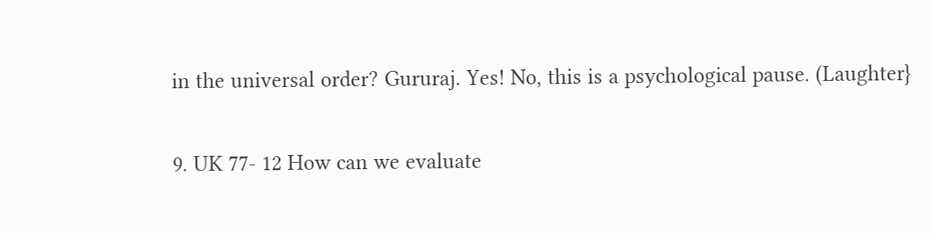in the universal order? Gururaj. Yes! No, this is a psychological pause. (Laughter}

9. UK 77- 12 How can we evaluate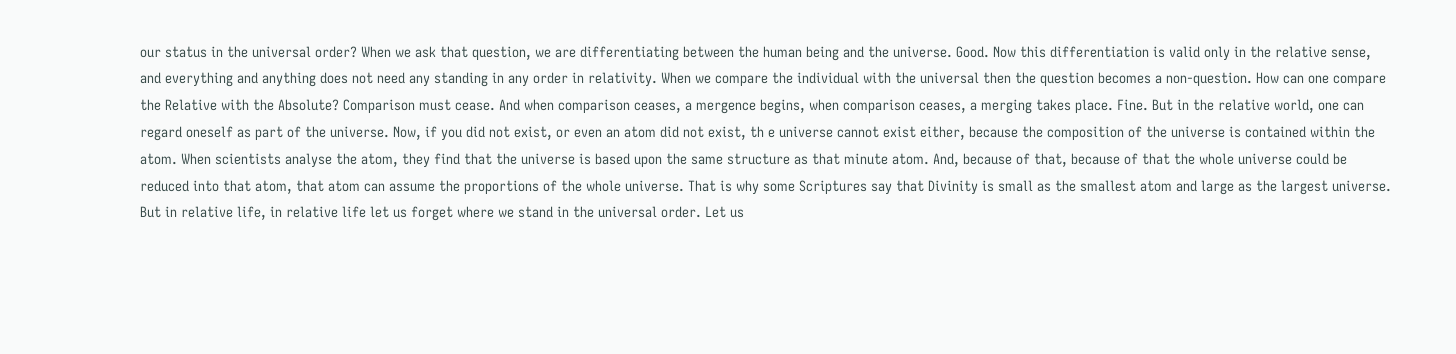our status in the universal order? When we ask that question, we are differentiating between the human being and the universe. Good. Now this differentiation is valid only in the relative sense, and everything and anything does not need any standing in any order in relativity. When we compare the individual with the universal then the question becomes a non-question. How can one compare the Relative with the Absolute? Comparison must cease. And when comparison ceases, a mergence begins, when comparison ceases, a merging takes place. Fine. But in the relative world, one can regard oneself as part of the universe. Now, if you did not exist, or even an atom did not exist, th e universe cannot exist either, because the composition of the universe is contained within the atom. When scientists analyse the atom, they find that the universe is based upon the same structure as that minute atom. And, because of that, because of that the whole universe could be reduced into that atom, that atom can assume the proportions of the whole universe. That is why some Scriptures say that Divinity is small as the smallest atom and large as the largest universe. But in relative life, in relative life let us forget where we stand in the universal order. Let us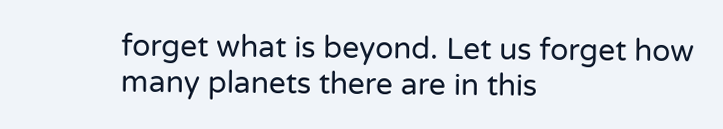forget what is beyond. Let us forget how many planets there are in this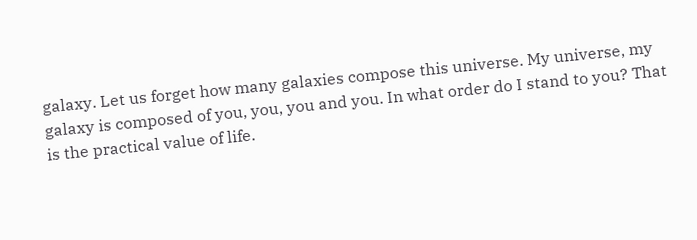galaxy. Let us forget how many galaxies compose this universe. My universe, my galaxy is composed of you, you, you and you. In what order do I stand to you? That is the practical value of life.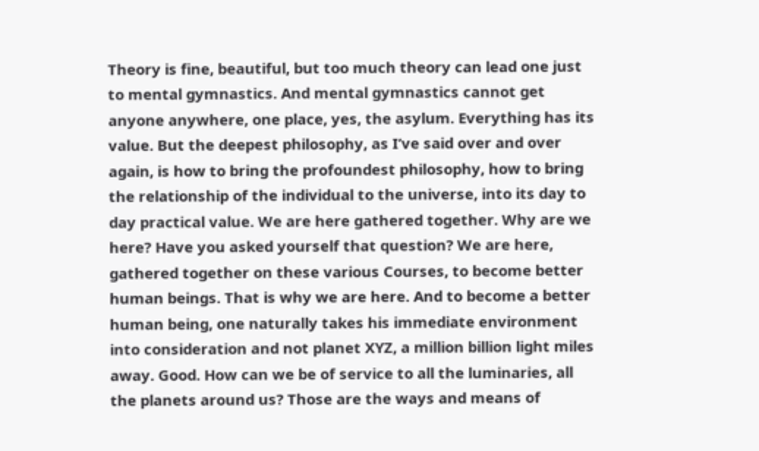Theory is fine, beautiful, but too much theory can lead one just to mental gymnastics. And mental gymnastics cannot get anyone anywhere, one place, yes, the asylum. Everything has its value. But the deepest philosophy, as I’ve said over and over again, is how to bring the profoundest philosophy, how to bring the relationship of the individual to the universe, into its day to day practical value. We are here gathered together. Why are we here? Have you asked yourself that question? We are here, gathered together on these various Courses, to become better human beings. That is why we are here. And to become a better human being, one naturally takes his immediate environment into consideration and not planet XYZ, a million billion light miles away. Good. How can we be of service to all the luminaries, all the planets around us? Those are the ways and means of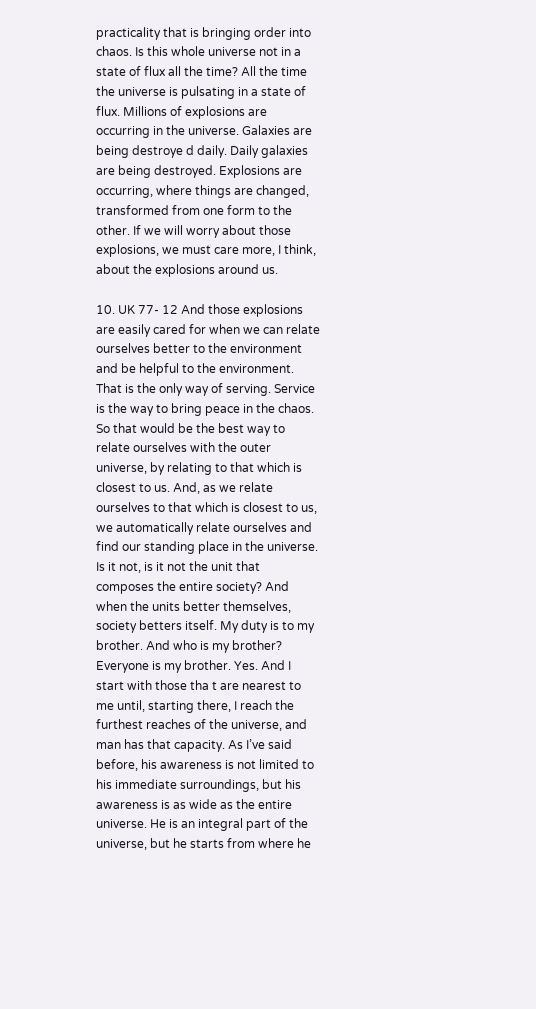practicality that is bringing order into chaos. Is this whole universe not in a state of flux all the time? All the time the universe is pulsating in a state of flux. Millions of explosions are occurring in the universe. Galaxies are being destroye d daily. Daily galaxies are being destroyed. Explosions are occurring, where things are changed, transformed from one form to the other. If we will worry about those explosions, we must care more, I think, about the explosions around us.

10. UK 77- 12 And those explosions are easily cared for when we can relate ourselves better to the environment and be helpful to the environment. That is the only way of serving. Service is the way to bring peace in the chaos. So that would be the best way to relate ourselves with the outer universe, by relating to that which is closest to us. And, as we relate ourselves to that which is closest to us, we automatically relate ourselves and find our standing place in the universe. Is it not, is it not the unit that composes the entire society? And when the units better themselves, society betters itself. My duty is to my brother. And who is my brother? Everyone is my brother. Yes. And I start with those tha t are nearest to me until, starting there, I reach the furthest reaches of the universe, and man has that capacity. As I’ve said before, his awareness is not limited to his immediate surroundings, but his awareness is as wide as the entire universe. He is an integral part of the universe, but he starts from where he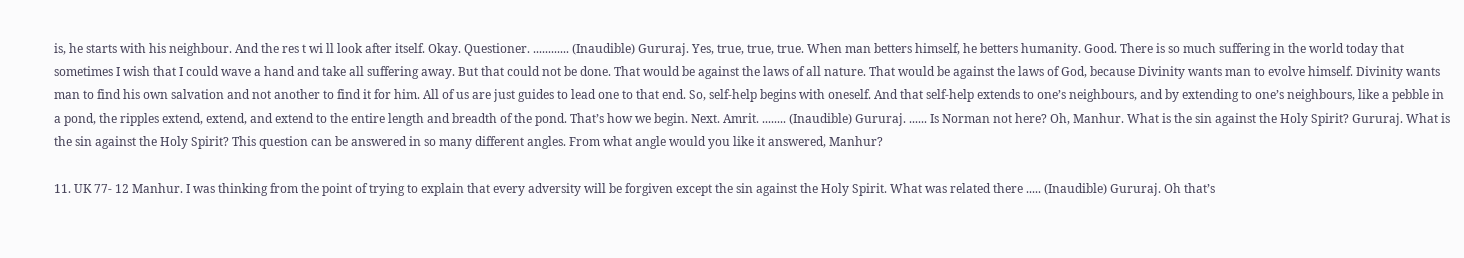is, he starts with his neighbour. And the res t wi ll look after itself. Okay. Questioner. ............ (Inaudible) Gururaj. Yes, true, true, true. When man betters himself, he betters humanity. Good. There is so much suffering in the world today that sometimes I wish that I could wave a hand and take all suffering away. But that could not be done. That would be against the laws of all nature. That would be against the laws of God, because Divinity wants man to evolve himself. Divinity wants man to find his own salvation and not another to find it for him. All of us are just guides to lead one to that end. So, self-help begins with oneself. And that self-help extends to one’s neighbours, and by extending to one’s neighbours, like a pebble in a pond, the ripples extend, extend, and extend to the entire length and breadth of the pond. That’s how we begin. Next. Amrit. ........ (Inaudible) Gururaj. ...... Is Norman not here? Oh, Manhur. What is the sin against the Holy Spirit? Gururaj. What is the sin against the Holy Spirit? This question can be answered in so many different angles. From what angle would you like it answered, Manhur?

11. UK 77- 12 Manhur. I was thinking from the point of trying to explain that every adversity will be forgiven except the sin against the Holy Spirit. What was related there ..... (Inaudible) Gururaj. Oh that’s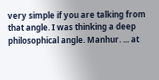very simple if you are talking from that angle. I was thinking a deep philosophical angle. Manhur. ... at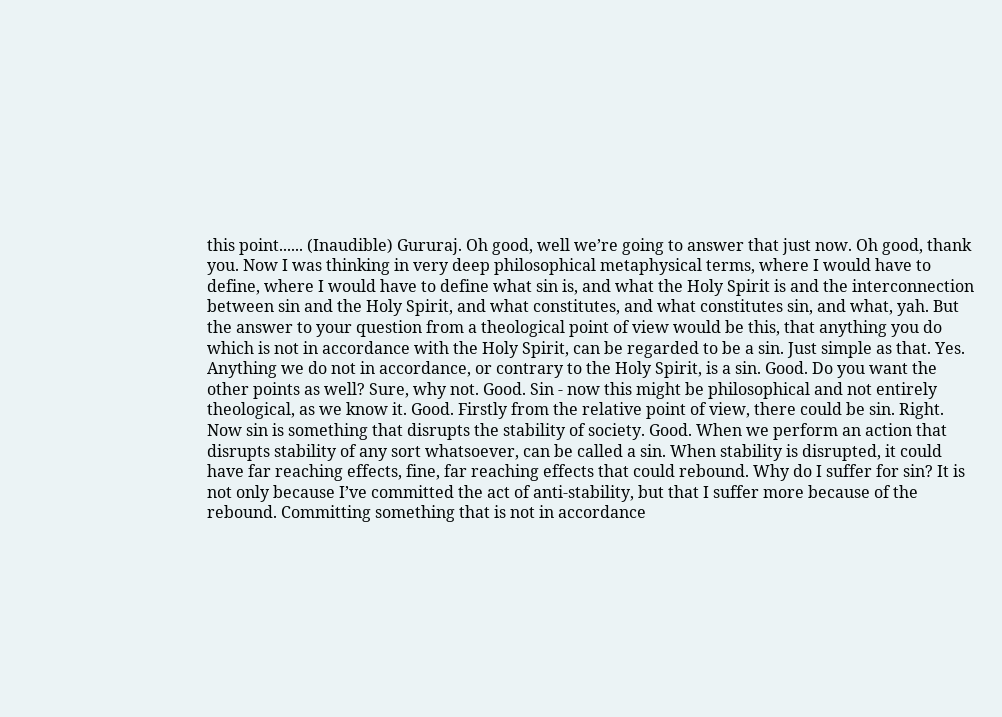this point...... (Inaudible) Gururaj. Oh good, well we’re going to answer that just now. Oh good, thank you. Now I was thinking in very deep philosophical metaphysical terms, where I would have to define, where I would have to define what sin is, and what the Holy Spirit is and the interconnection between sin and the Holy Spirit, and what constitutes, and what constitutes sin, and what, yah. But the answer to your question from a theological point of view would be this, that anything you do which is not in accordance with the Holy Spirit, can be regarded to be a sin. Just simple as that. Yes. Anything we do not in accordance, or contrary to the Holy Spirit, is a sin. Good. Do you want the other points as well? Sure, why not. Good. Sin - now this might be philosophical and not entirely theological, as we know it. Good. Firstly from the relative point of view, there could be sin. Right. Now sin is something that disrupts the stability of society. Good. When we perform an action that disrupts stability of any sort whatsoever, can be called a sin. When stability is disrupted, it could have far reaching effects, fine, far reaching effects that could rebound. Why do I suffer for sin? It is not only because I’ve committed the act of anti-stability, but that I suffer more because of the rebound. Committing something that is not in accordance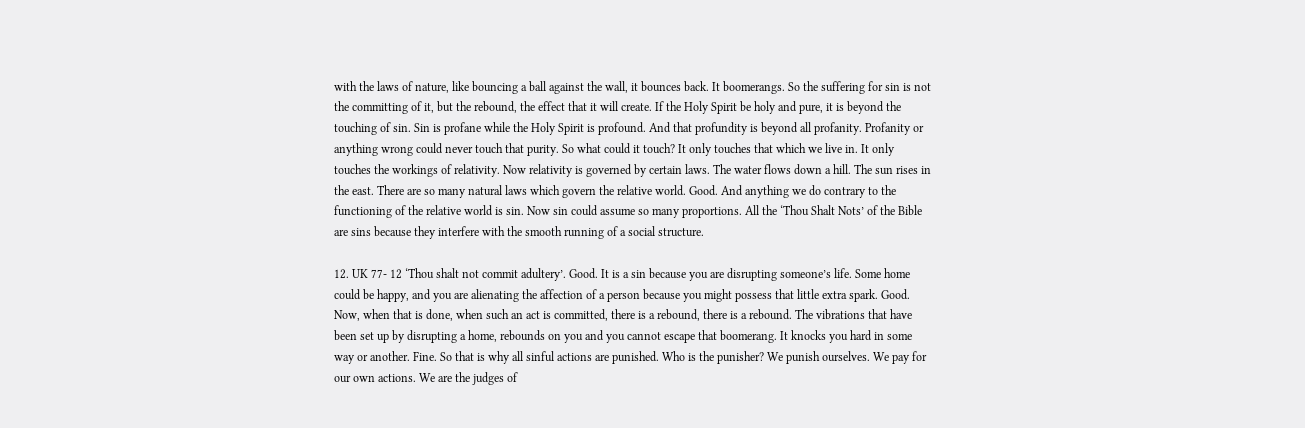with the laws of nature, like bouncing a ball against the wall, it bounces back. It boomerangs. So the suffering for sin is not the committing of it, but the rebound, the effect that it will create. If the Holy Spirit be holy and pure, it is beyond the touching of sin. Sin is profane while the Holy Spirit is profound. And that profundity is beyond all profanity. Profanity or anything wrong could never touch that purity. So what could it touch? It only touches that which we live in. It only touches the workings of relativity. Now relativity is governed by certain laws. The water flows down a hill. The sun rises in the east. There are so many natural laws which govern the relative world. Good. And anything we do contrary to the functioning of the relative world is sin. Now sin could assume so many proportions. All the ‘Thou Shalt Nots’ of the Bible are sins because they interfere with the smooth running of a social structure.

12. UK 77- 12 ‘Thou shalt not commit adultery’. Good. It is a sin because you are disrupting someone’s life. Some home could be happy, and you are alienating the affection of a person because you might possess that little extra spark. Good. Now, when that is done, when such an act is committed, there is a rebound, there is a rebound. The vibrations that have been set up by disrupting a home, rebounds on you and you cannot escape that boomerang. It knocks you hard in some way or another. Fine. So that is why all sinful actions are punished. Who is the punisher? We punish ourselves. We pay for our own actions. We are the judges of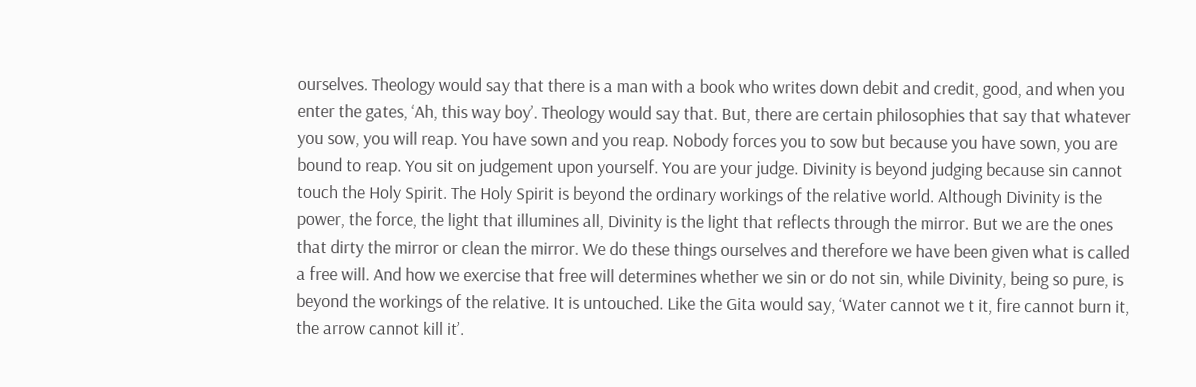ourselves. Theology would say that there is a man with a book who writes down debit and credit, good, and when you enter the gates, ‘Ah, this way boy’. Theology would say that. But, there are certain philosophies that say that whatever you sow, you will reap. You have sown and you reap. Nobody forces you to sow but because you have sown, you are bound to reap. You sit on judgement upon yourself. You are your judge. Divinity is beyond judging because sin cannot touch the Holy Spirit. The Holy Spirit is beyond the ordinary workings of the relative world. Although Divinity is the power, the force, the light that illumines all, Divinity is the light that reflects through the mirror. But we are the ones that dirty the mirror or clean the mirror. We do these things ourselves and therefore we have been given what is called a free will. And how we exercise that free will determines whether we sin or do not sin, while Divinity, being so pure, is beyond the workings of the relative. It is untouched. Like the Gita would say, ‘Water cannot we t it, fire cannot burn it, the arrow cannot kill it’.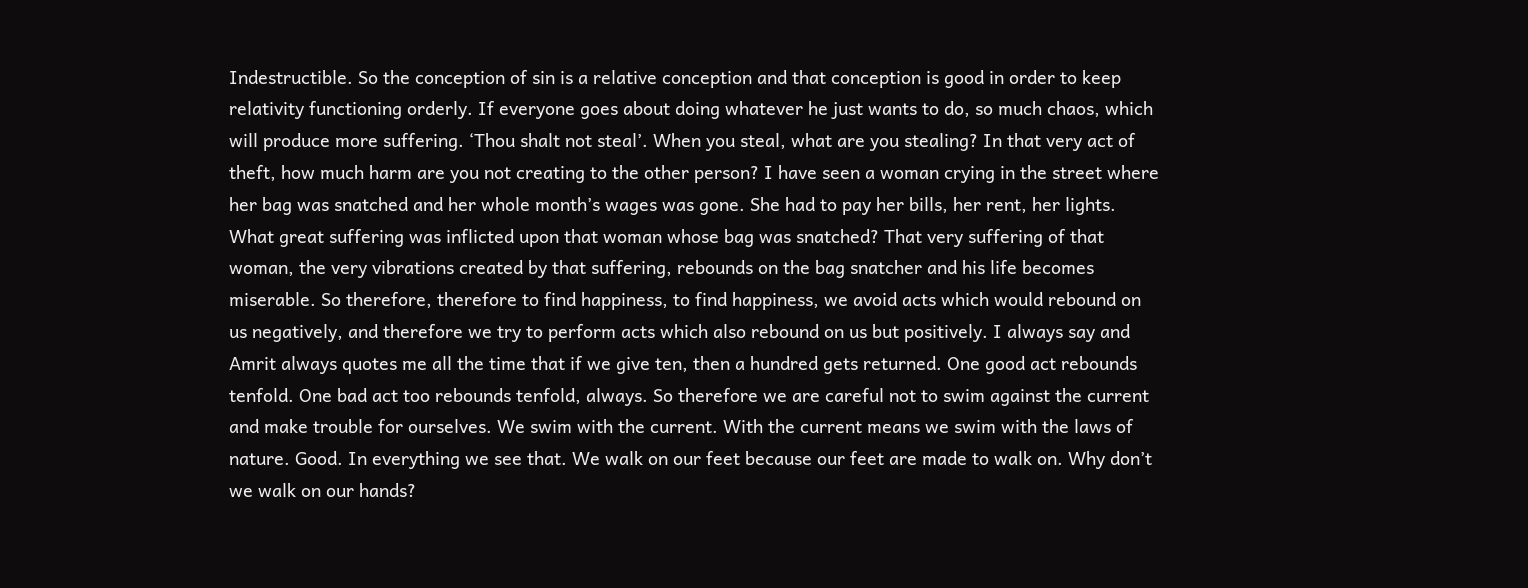Indestructible. So the conception of sin is a relative conception and that conception is good in order to keep relativity functioning orderly. If everyone goes about doing whatever he just wants to do, so much chaos, which will produce more suffering. ‘Thou shalt not steal’. When you steal, what are you stealing? In that very act of theft, how much harm are you not creating to the other person? I have seen a woman crying in the street where her bag was snatched and her whole month’s wages was gone. She had to pay her bills, her rent, her lights. What great suffering was inflicted upon that woman whose bag was snatched? That very suffering of that woman, the very vibrations created by that suffering, rebounds on the bag snatcher and his life becomes miserable. So therefore, therefore to find happiness, to find happiness, we avoid acts which would rebound on us negatively, and therefore we try to perform acts which also rebound on us but positively. I always say and Amrit always quotes me all the time that if we give ten, then a hundred gets returned. One good act rebounds tenfold. One bad act too rebounds tenfold, always. So therefore we are careful not to swim against the current and make trouble for ourselves. We swim with the current. With the current means we swim with the laws of nature. Good. In everything we see that. We walk on our feet because our feet are made to walk on. Why don’t we walk on our hands?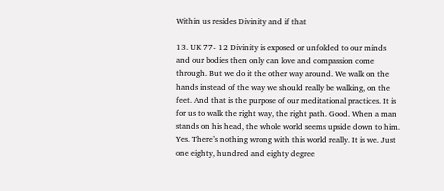Within us resides Divinity and if that

13. UK 77- 12 Divinity is exposed or unfolded to our minds and our bodies then only can love and compassion come through. But we do it the other way around. We walk on the hands instead of the way we should really be walking, on the feet. And that is the purpose of our meditational practices. It is for us to walk the right way, the right path. Good. When a man stands on his head, the whole world seems upside down to him. Yes. There’s nothing wrong with this world really. It is we. Just one eighty, hundred and eighty degree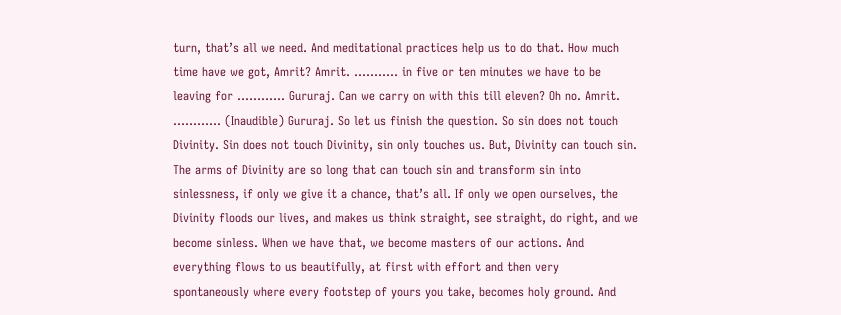turn, that’s all we need. And meditational practices help us to do that. How much time have we got, Amrit? Amrit. ........... in five or ten minutes we have to be leaving for ............ Gururaj. Can we carry on with this till eleven? Oh no. Amrit. ............ (Inaudible) Gururaj. So let us finish the question. So sin does not touch Divinity. Sin does not touch Divinity, sin only touches us. But, Divinity can touch sin. The arms of Divinity are so long that can touch sin and transform sin into sinlessness, if only we give it a chance, that’s all. If only we open ourselves, the Divinity floods our lives, and makes us think straight, see straight, do right, and we become sinless. When we have that, we become masters of our actions. And everything flows to us beautifully, at first with effort and then very spontaneously where every footstep of yours you take, becomes holy ground. And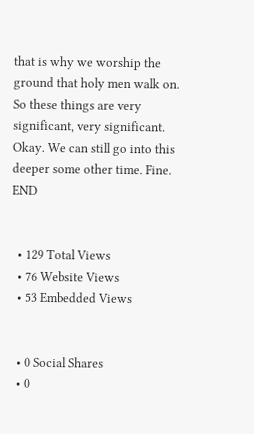that is why we worship the ground that holy men walk on. So these things are very significant, very significant. Okay. We can still go into this deeper some other time. Fine. END


  • 129 Total Views
  • 76 Website Views
  • 53 Embedded Views


  • 0 Social Shares
  • 0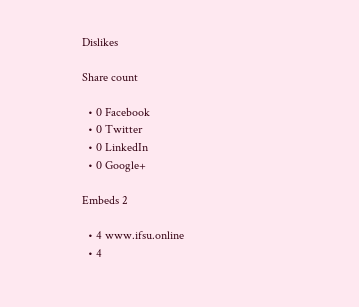Dislikes

Share count

  • 0 Facebook
  • 0 Twitter
  • 0 LinkedIn
  • 0 Google+

Embeds 2

  • 4 www.ifsu.online
  • 4